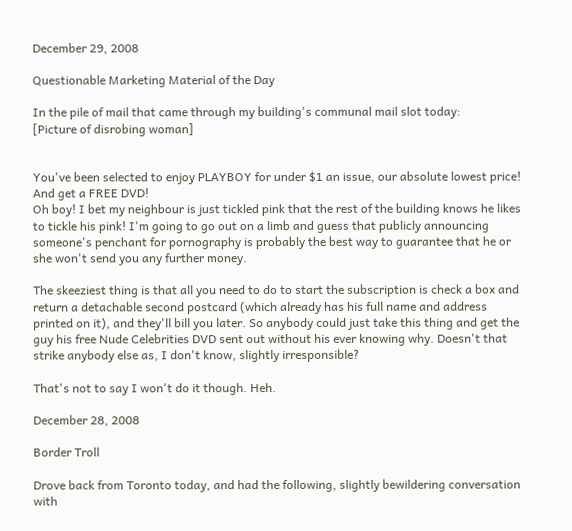December 29, 2008

Questionable Marketing Material of the Day

In the pile of mail that came through my building's communal mail slot today:
[Picture of disrobing woman]


You've been selected to enjoy PLAYBOY for under $1 an issue, our absolute lowest price! And get a FREE DVD!
Oh boy! I bet my neighbour is just tickled pink that the rest of the building knows he likes to tickle his pink! I'm going to go out on a limb and guess that publicly announcing someone's penchant for pornography is probably the best way to guarantee that he or she won't send you any further money.

The skeeziest thing is that all you need to do to start the subscription is check a box and return a detachable second postcard (which already has his full name and address printed on it), and they'll bill you later. So anybody could just take this thing and get the guy his free Nude Celebrities DVD sent out without his ever knowing why. Doesn't that strike anybody else as, I don't know, slightly irresponsible?

That's not to say I won't do it though. Heh.

December 28, 2008

Border Troll

Drove back from Toronto today, and had the following, slightly bewildering conversation with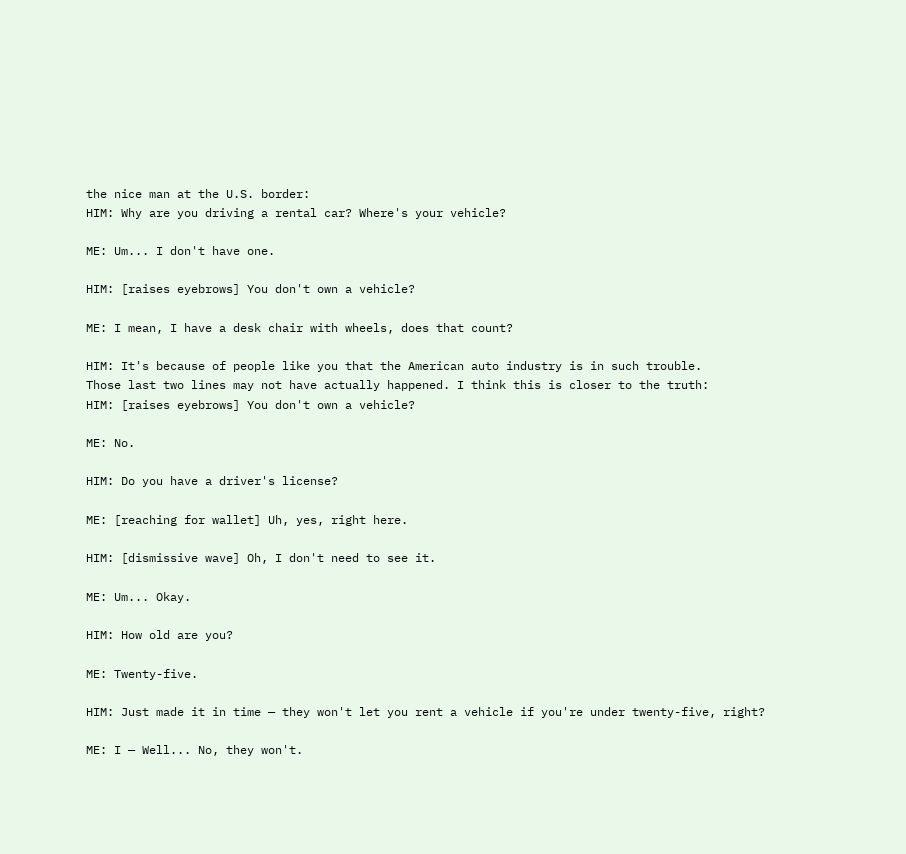the nice man at the U.S. border:
HIM: Why are you driving a rental car? Where's your vehicle?

ME: Um... I don't have one.

HIM: [raises eyebrows] You don't own a vehicle?

ME: I mean, I have a desk chair with wheels, does that count?

HIM: It's because of people like you that the American auto industry is in such trouble.
Those last two lines may not have actually happened. I think this is closer to the truth:
HIM: [raises eyebrows] You don't own a vehicle?

ME: No.

HIM: Do you have a driver's license?

ME: [reaching for wallet] Uh, yes, right here.

HIM: [dismissive wave] Oh, I don't need to see it.

ME: Um... Okay.

HIM: How old are you?

ME: Twenty-five.

HIM: Just made it in time — they won't let you rent a vehicle if you're under twenty-five, right?

ME: I — Well... No, they won't.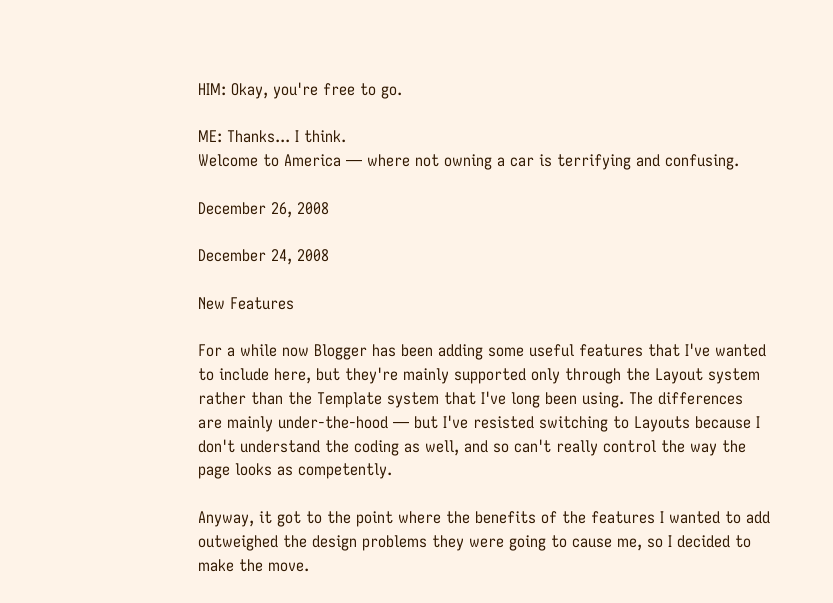HIM: Okay, you're free to go.

ME: Thanks... I think.
Welcome to America — where not owning a car is terrifying and confusing.

December 26, 2008

December 24, 2008

New Features

For a while now Blogger has been adding some useful features that I've wanted to include here, but they're mainly supported only through the Layout system rather than the Template system that I've long been using. The differences are mainly under-the-hood — but I've resisted switching to Layouts because I don't understand the coding as well, and so can't really control the way the page looks as competently.

Anyway, it got to the point where the benefits of the features I wanted to add outweighed the design problems they were going to cause me, so I decided to make the move.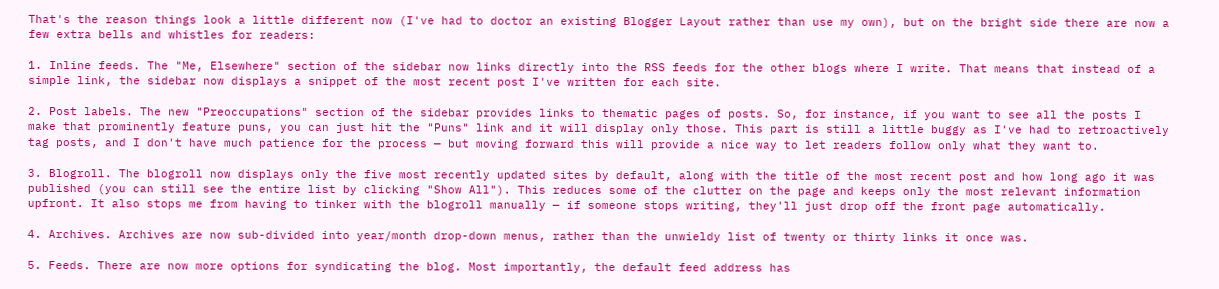That's the reason things look a little different now (I've had to doctor an existing Blogger Layout rather than use my own), but on the bright side there are now a few extra bells and whistles for readers:

1. Inline feeds. The "Me, Elsewhere" section of the sidebar now links directly into the RSS feeds for the other blogs where I write. That means that instead of a simple link, the sidebar now displays a snippet of the most recent post I've written for each site.

2. Post labels. The new "Preoccupations" section of the sidebar provides links to thematic pages of posts. So, for instance, if you want to see all the posts I make that prominently feature puns, you can just hit the "Puns" link and it will display only those. This part is still a little buggy as I've had to retroactively tag posts, and I don't have much patience for the process — but moving forward this will provide a nice way to let readers follow only what they want to.

3. Blogroll. The blogroll now displays only the five most recently updated sites by default, along with the title of the most recent post and how long ago it was published (you can still see the entire list by clicking "Show All"). This reduces some of the clutter on the page and keeps only the most relevant information upfront. It also stops me from having to tinker with the blogroll manually — if someone stops writing, they'll just drop off the front page automatically.

4. Archives. Archives are now sub-divided into year/month drop-down menus, rather than the unwieldy list of twenty or thirty links it once was.

5. Feeds. There are now more options for syndicating the blog. Most importantly, the default feed address has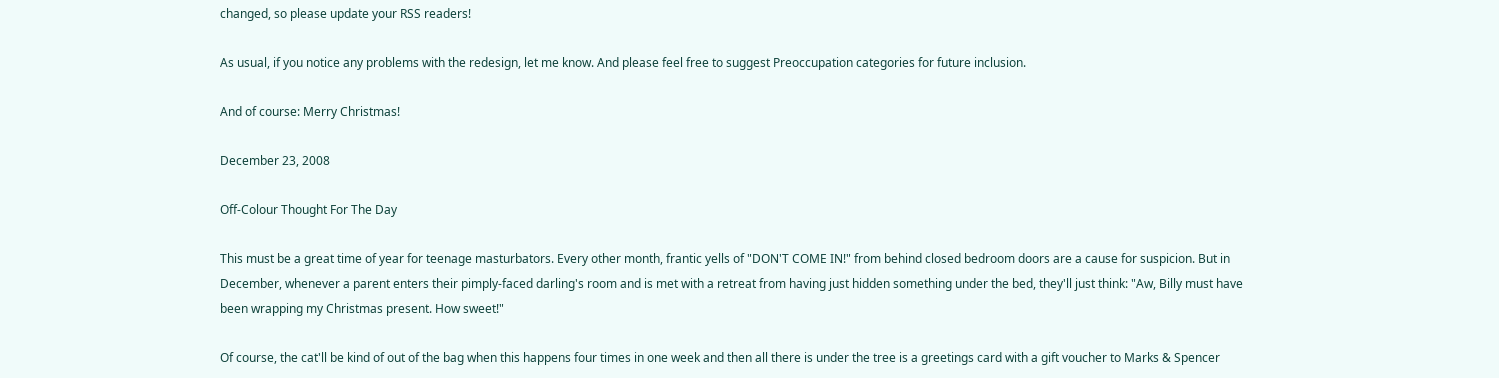changed, so please update your RSS readers!

As usual, if you notice any problems with the redesign, let me know. And please feel free to suggest Preoccupation categories for future inclusion.

And of course: Merry Christmas!

December 23, 2008

Off-Colour Thought For The Day

This must be a great time of year for teenage masturbators. Every other month, frantic yells of "DON'T COME IN!" from behind closed bedroom doors are a cause for suspicion. But in December, whenever a parent enters their pimply-faced darling's room and is met with a retreat from having just hidden something under the bed, they'll just think: "Aw, Billy must have been wrapping my Christmas present. How sweet!"

Of course, the cat'll be kind of out of the bag when this happens four times in one week and then all there is under the tree is a greetings card with a gift voucher to Marks & Spencer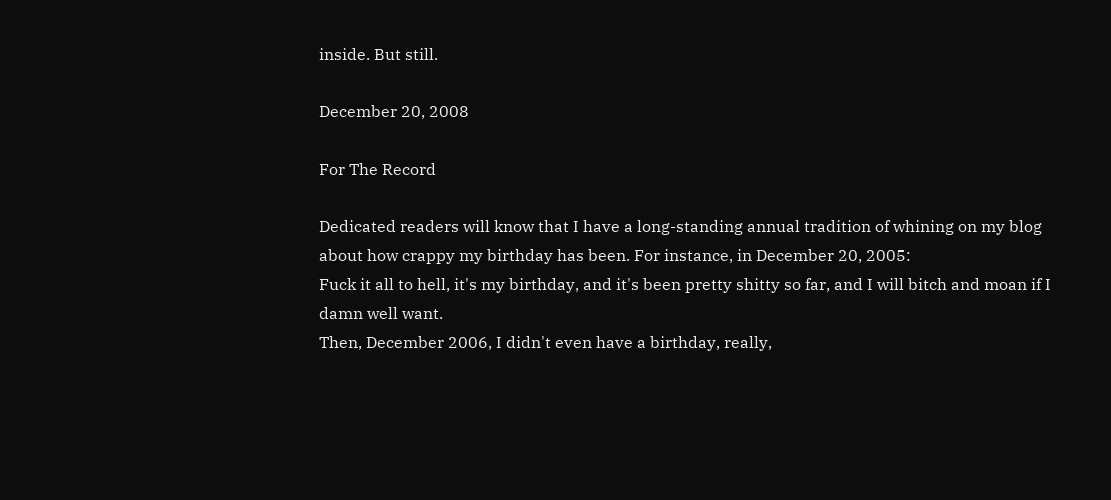inside. But still.

December 20, 2008

For The Record

Dedicated readers will know that I have a long-standing annual tradition of whining on my blog about how crappy my birthday has been. For instance, in December 20, 2005:
Fuck it all to hell, it's my birthday, and it's been pretty shitty so far, and I will bitch and moan if I damn well want.
Then, December 2006, I didn't even have a birthday, really,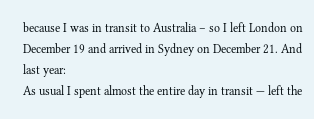because I was in transit to Australia – so I left London on December 19 and arrived in Sydney on December 21. And last year:
As usual I spent almost the entire day in transit — left the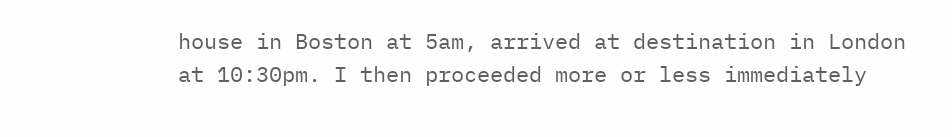house in Boston at 5am, arrived at destination in London at 10:30pm. I then proceeded more or less immediately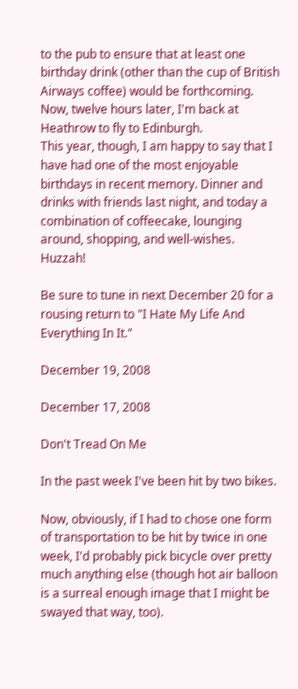to the pub to ensure that at least one birthday drink (other than the cup of British Airways coffee) would be forthcoming. Now, twelve hours later, I'm back at Heathrow to fly to Edinburgh.
This year, though, I am happy to say that I have had one of the most enjoyable birthdays in recent memory. Dinner and drinks with friends last night, and today a combination of coffeecake, lounging around, shopping, and well-wishes. Huzzah!

Be sure to tune in next December 20 for a rousing return to "I Hate My Life And Everything In It."

December 19, 2008

December 17, 2008

Don't Tread On Me

In the past week I've been hit by two bikes.

Now, obviously, if I had to chose one form of transportation to be hit by twice in one week, I'd probably pick bicycle over pretty much anything else (though hot air balloon is a surreal enough image that I might be swayed that way, too).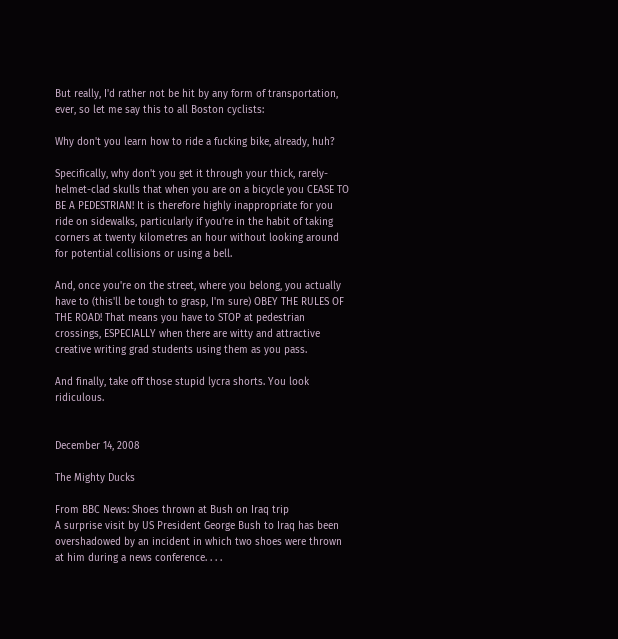But really, I'd rather not be hit by any form of transportation, ever, so let me say this to all Boston cyclists:

Why don't you learn how to ride a fucking bike, already, huh?

Specifically, why don't you get it through your thick, rarely-helmet-clad skulls that when you are on a bicycle you CEASE TO BE A PEDESTRIAN! It is therefore highly inappropriate for you ride on sidewalks, particularly if you're in the habit of taking corners at twenty kilometres an hour without looking around for potential collisions or using a bell.

And, once you're on the street, where you belong, you actually have to (this'll be tough to grasp, I'm sure) OBEY THE RULES OF THE ROAD! That means you have to STOP at pedestrian crossings, ESPECIALLY when there are witty and attractive creative writing grad students using them as you pass.

And finally, take off those stupid lycra shorts. You look ridiculous.


December 14, 2008

The Mighty Ducks

From BBC News: Shoes thrown at Bush on Iraq trip
A surprise visit by US President George Bush to Iraq has been overshadowed by an incident in which two shoes were thrown at him during a news conference. . . .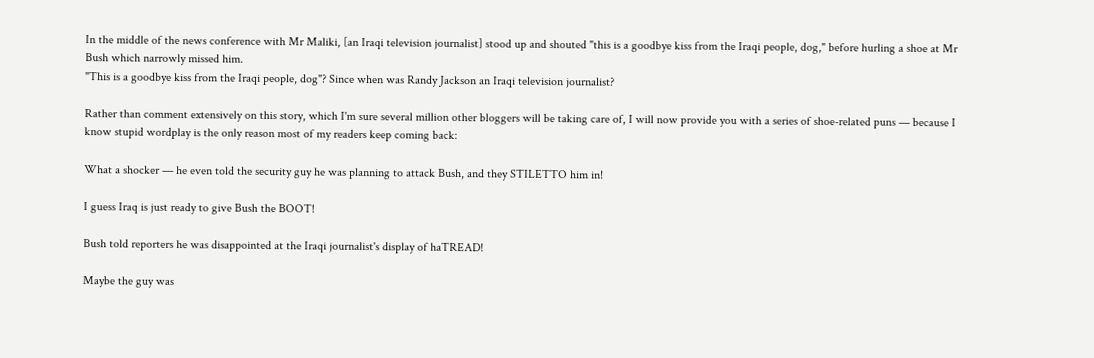In the middle of the news conference with Mr Maliki, [an Iraqi television journalist] stood up and shouted "this is a goodbye kiss from the Iraqi people, dog," before hurling a shoe at Mr Bush which narrowly missed him.
"This is a goodbye kiss from the Iraqi people, dog"? Since when was Randy Jackson an Iraqi television journalist?

Rather than comment extensively on this story, which I'm sure several million other bloggers will be taking care of, I will now provide you with a series of shoe-related puns — because I know stupid wordplay is the only reason most of my readers keep coming back:

What a shocker — he even told the security guy he was planning to attack Bush, and they STILETTO him in!

I guess Iraq is just ready to give Bush the BOOT!

Bush told reporters he was disappointed at the Iraqi journalist's display of haTREAD!

Maybe the guy was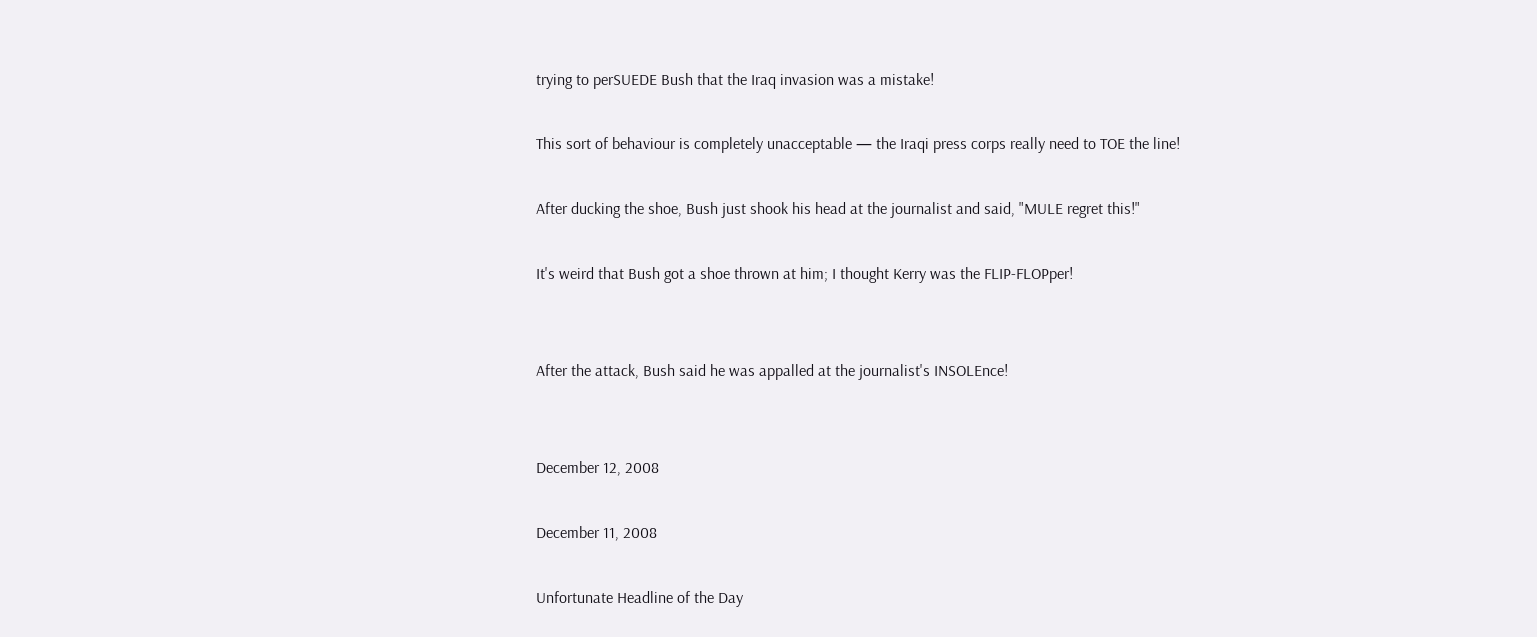trying to perSUEDE Bush that the Iraq invasion was a mistake!

This sort of behaviour is completely unacceptable — the Iraqi press corps really need to TOE the line!

After ducking the shoe, Bush just shook his head at the journalist and said, "MULE regret this!"

It's weird that Bush got a shoe thrown at him; I thought Kerry was the FLIP-FLOPper!


After the attack, Bush said he was appalled at the journalist's INSOLEnce!


December 12, 2008

December 11, 2008

Unfortunate Headline of the Day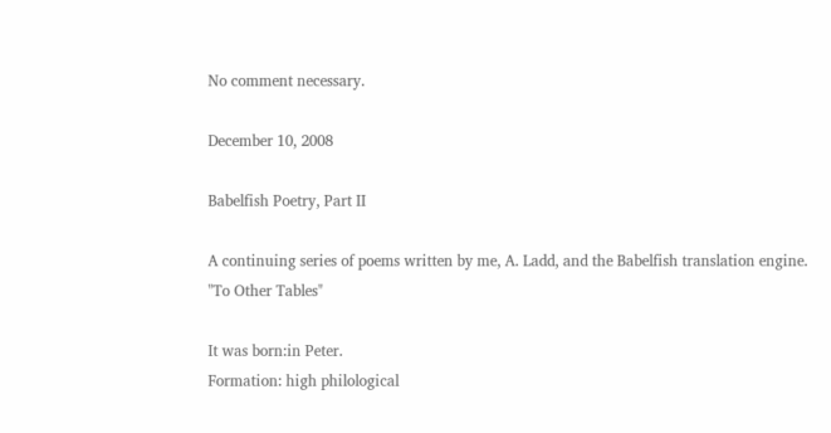No comment necessary.

December 10, 2008

Babelfish Poetry, Part II

A continuing series of poems written by me, A. Ladd, and the Babelfish translation engine.
"To Other Tables"

It was born:in Peter.
Formation: high philological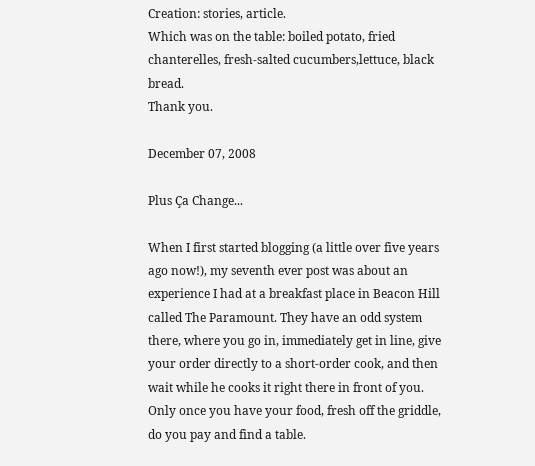Creation: stories, article.
Which was on the table: boiled potato, fried chanterelles, fresh-salted cucumbers,lettuce, black bread.
Thank you.

December 07, 2008

Plus Ça Change...

When I first started blogging (a little over five years ago now!), my seventh ever post was about an experience I had at a breakfast place in Beacon Hill called The Paramount. They have an odd system there, where you go in, immediately get in line, give your order directly to a short-order cook, and then wait while he cooks it right there in front of you. Only once you have your food, fresh off the griddle, do you pay and find a table.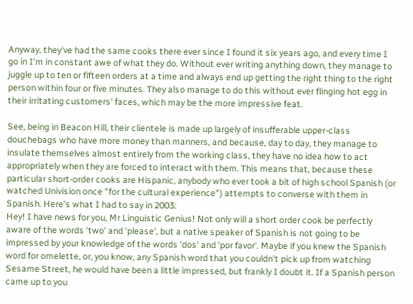Anyway, they've had the same cooks there ever since I found it six years ago, and every time I go in I'm in constant awe of what they do. Without ever writing anything down, they manage to juggle up to ten or fifteen orders at a time and always end up getting the right thing to the right person within four or five minutes. They also manage to do this without ever flinging hot egg in their irritating customers' faces, which may be the more impressive feat.

See, being in Beacon Hill, their clientele is made up largely of insufferable upper-class douchebags who have more money than manners, and because, day to day, they manage to insulate themselves almost entirely from the working class, they have no idea how to act appropriately when they are forced to interact with them. This means that, because these particular short-order cooks are Hispanic, anybody who ever took a bit of high school Spanish (or watched Univision once "for the cultural experience") attempts to converse with them in Spanish. Here's what I had to say in 2003:
Hey! I have news for you, Mr Linguistic Genius! Not only will a short order cook be perfectly aware of the words 'two' and 'please', but a native speaker of Spanish is not going to be impressed by your knowledge of the words 'dos' and 'por favor'. Maybe if you knew the Spanish word for omelette, or, you know, any Spanish word that you couldn't pick up from watching Sesame Street, he would have been a little impressed, but frankly I doubt it. If a Spanish person came up to you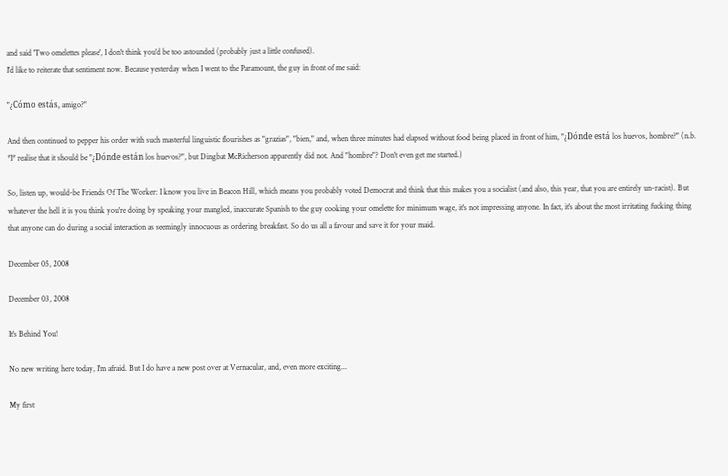and said 'Two omelettes please', I don't think you'd be too astounded (probably just a little confused).
I'd like to reiterate that sentiment now. Because yesterday when I went to the Paramount, the guy in front of me said:

"¿Cómo estás, amigo?"

And then continued to pepper his order with such masterful linguistic flourishes as "grazias", "bien," and, when three minutes had elapsed without food being placed in front of him, "¿Dónde está los huevos, hombre?" (n.b. *I* realise that it should be "¿Dónde están los huevos?", but Dingbat McRicherson apparently did not. And "hombre"? Don't even get me started.)

So, listen up, would-be Friends Of The Worker: I know you live in Beacon Hill, which means you probably voted Democrat and think that this makes you a socialist (and also, this year, that you are entirely un-racist). But whatever the hell it is you think you're doing by speaking your mangled, inaccurate Spanish to the guy cooking your omelette for minimum wage, it's not impressing anyone. In fact, it's about the most irritating fucking thing that anyone can do during a social interaction as seemingly innocuous as ordering breakfast. So do us all a favour and save it for your maid.

December 05, 2008

December 03, 2008

It's Behind You!

No new writing here today, I'm afraid. But I do have a new post over at Vernacular, and, even more exciting...

My first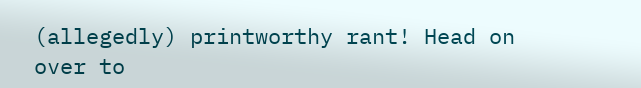(allegedly) printworthy rant! Head on over to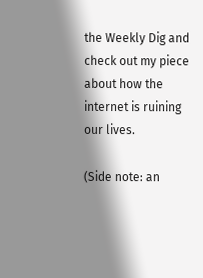the Weekly Dig and check out my piece about how the internet is ruining our lives.

(Side note: an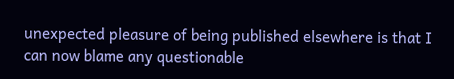unexpected pleasure of being published elsewhere is that I can now blame any questionable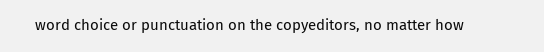word choice or punctuation on the copyeditors, no matter how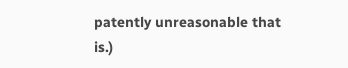patently unreasonable that is.)